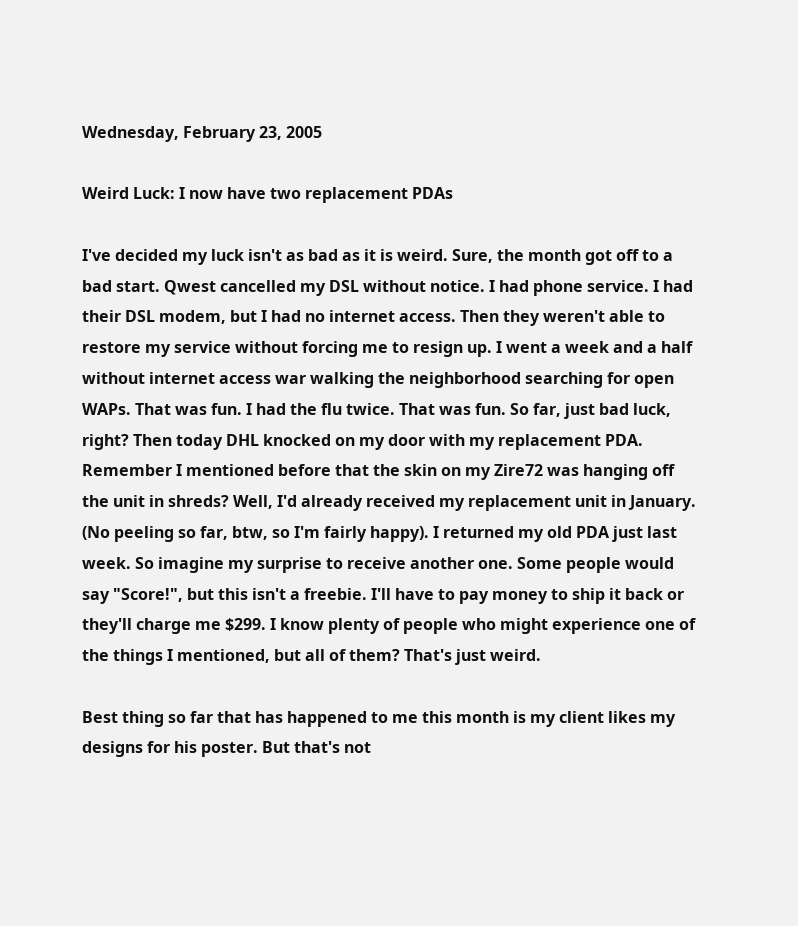Wednesday, February 23, 2005

Weird Luck: I now have two replacement PDAs

I've decided my luck isn't as bad as it is weird. Sure, the month got off to a bad start. Qwest cancelled my DSL without notice. I had phone service. I had their DSL modem, but I had no internet access. Then they weren't able to restore my service without forcing me to resign up. I went a week and a half without internet access war walking the neighborhood searching for open WAPs. That was fun. I had the flu twice. That was fun. So far, just bad luck, right? Then today DHL knocked on my door with my replacement PDA. Remember I mentioned before that the skin on my Zire72 was hanging off the unit in shreds? Well, I'd already received my replacement unit in January. (No peeling so far, btw, so I'm fairly happy). I returned my old PDA just last week. So imagine my surprise to receive another one. Some people would say "Score!", but this isn't a freebie. I'll have to pay money to ship it back or they'll charge me $299. I know plenty of people who might experience one of the things I mentioned, but all of them? That's just weird.

Best thing so far that has happened to me this month is my client likes my designs for his poster. But that's not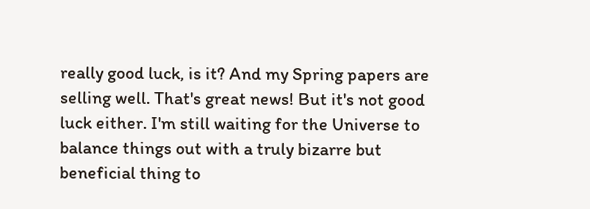really good luck, is it? And my Spring papers are selling well. That's great news! But it's not good luck either. I'm still waiting for the Universe to balance things out with a truly bizarre but beneficial thing to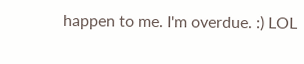happen to me. I'm overdue. :) LOL